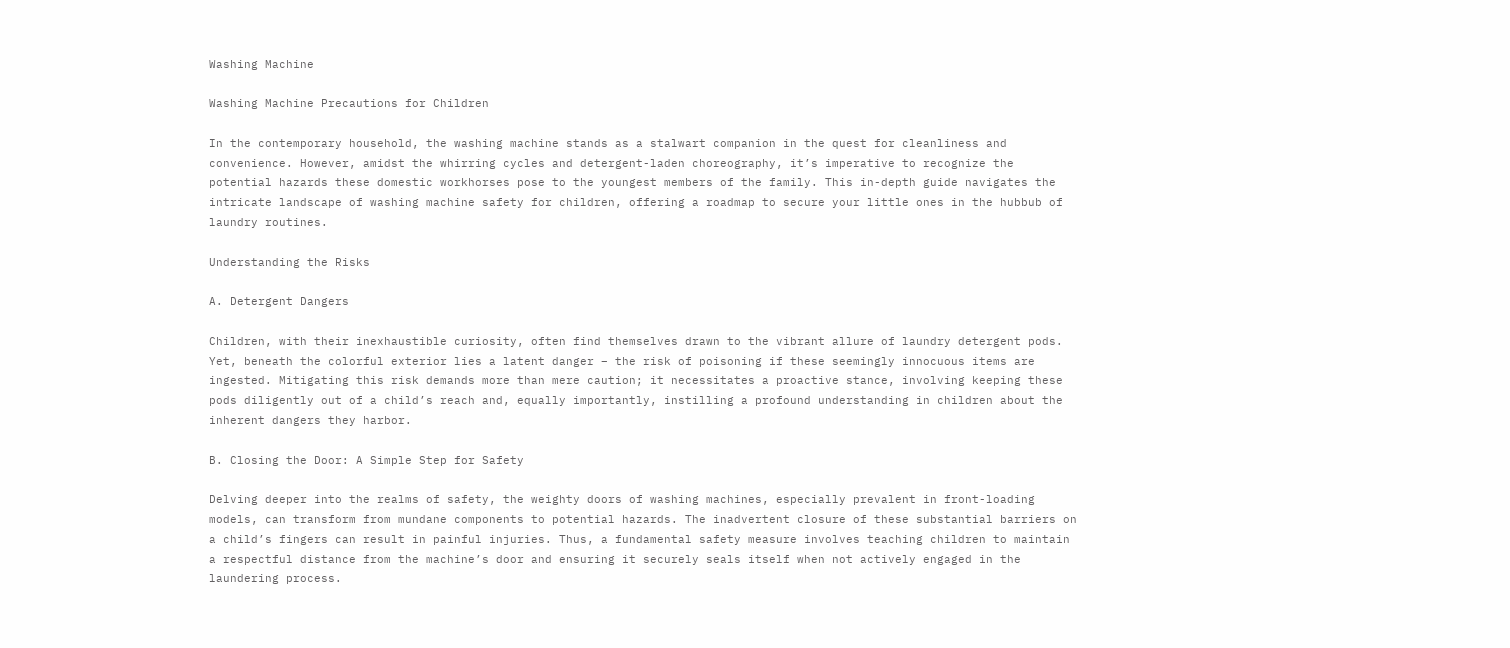Washing Machine

Washing Machine Precautions for Children

In the contemporary household, the washing machine stands as a stalwart companion in the quest for cleanliness and convenience. However, amidst the whirring cycles and detergent-laden choreography, it’s imperative to recognize the potential hazards these domestic workhorses pose to the youngest members of the family. This in-depth guide navigates the intricate landscape of washing machine safety for children, offering a roadmap to secure your little ones in the hubbub of laundry routines.

Understanding the Risks

A. Detergent Dangers

Children, with their inexhaustible curiosity, often find themselves drawn to the vibrant allure of laundry detergent pods. Yet, beneath the colorful exterior lies a latent danger – the risk of poisoning if these seemingly innocuous items are ingested. Mitigating this risk demands more than mere caution; it necessitates a proactive stance, involving keeping these pods diligently out of a child’s reach and, equally importantly, instilling a profound understanding in children about the inherent dangers they harbor.

B. Closing the Door: A Simple Step for Safety

Delving deeper into the realms of safety, the weighty doors of washing machines, especially prevalent in front-loading models, can transform from mundane components to potential hazards. The inadvertent closure of these substantial barriers on a child’s fingers can result in painful injuries. Thus, a fundamental safety measure involves teaching children to maintain a respectful distance from the machine’s door and ensuring it securely seals itself when not actively engaged in the laundering process.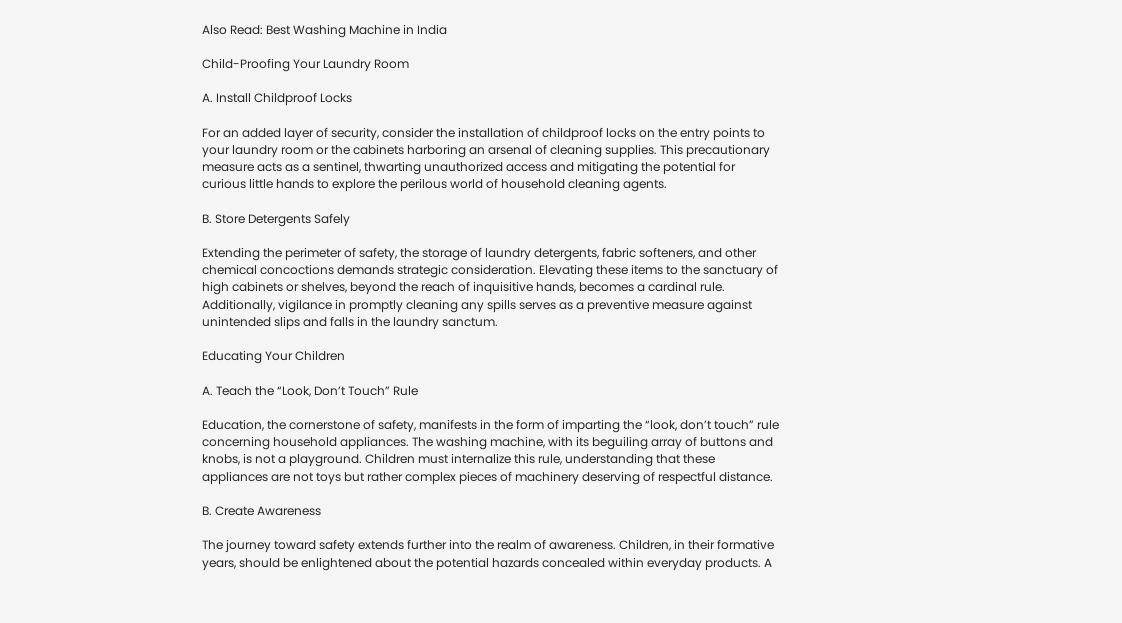Also Read: Best Washing Machine in India

Child-Proofing Your Laundry Room

A. Install Childproof Locks

For an added layer of security, consider the installation of childproof locks on the entry points to your laundry room or the cabinets harboring an arsenal of cleaning supplies. This precautionary measure acts as a sentinel, thwarting unauthorized access and mitigating the potential for curious little hands to explore the perilous world of household cleaning agents.

B. Store Detergents Safely

Extending the perimeter of safety, the storage of laundry detergents, fabric softeners, and other chemical concoctions demands strategic consideration. Elevating these items to the sanctuary of high cabinets or shelves, beyond the reach of inquisitive hands, becomes a cardinal rule. Additionally, vigilance in promptly cleaning any spills serves as a preventive measure against unintended slips and falls in the laundry sanctum.

Educating Your Children

A. Teach the “Look, Don’t Touch” Rule

Education, the cornerstone of safety, manifests in the form of imparting the “look, don’t touch” rule concerning household appliances. The washing machine, with its beguiling array of buttons and knobs, is not a playground. Children must internalize this rule, understanding that these appliances are not toys but rather complex pieces of machinery deserving of respectful distance.

B. Create Awareness

The journey toward safety extends further into the realm of awareness. Children, in their formative years, should be enlightened about the potential hazards concealed within everyday products. A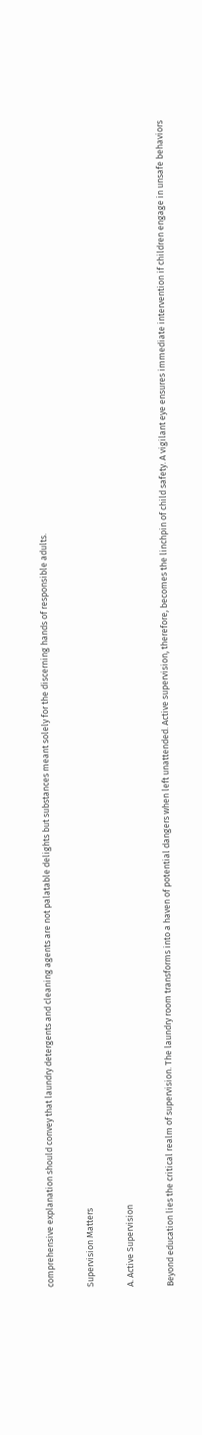comprehensive explanation should convey that laundry detergents and cleaning agents are not palatable delights but substances meant solely for the discerning hands of responsible adults.

Supervision Matters

A. Active Supervision

Beyond education lies the critical realm of supervision. The laundry room transforms into a haven of potential dangers when left unattended. Active supervision, therefore, becomes the linchpin of child safety. A vigilant eye ensures immediate intervention if children engage in unsafe behaviors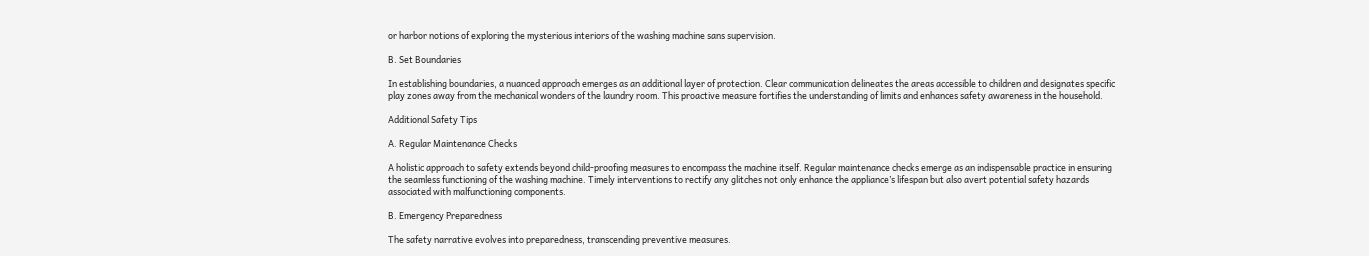or harbor notions of exploring the mysterious interiors of the washing machine sans supervision.

B. Set Boundaries

In establishing boundaries, a nuanced approach emerges as an additional layer of protection. Clear communication delineates the areas accessible to children and designates specific play zones away from the mechanical wonders of the laundry room. This proactive measure fortifies the understanding of limits and enhances safety awareness in the household.

Additional Safety Tips

A. Regular Maintenance Checks

A holistic approach to safety extends beyond child-proofing measures to encompass the machine itself. Regular maintenance checks emerge as an indispensable practice in ensuring the seamless functioning of the washing machine. Timely interventions to rectify any glitches not only enhance the appliance’s lifespan but also avert potential safety hazards associated with malfunctioning components.

B. Emergency Preparedness

The safety narrative evolves into preparedness, transcending preventive measures.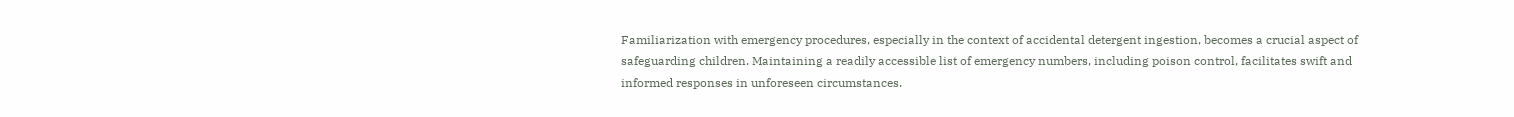Familiarization with emergency procedures, especially in the context of accidental detergent ingestion, becomes a crucial aspect of safeguarding children. Maintaining a readily accessible list of emergency numbers, including poison control, facilitates swift and informed responses in unforeseen circumstances.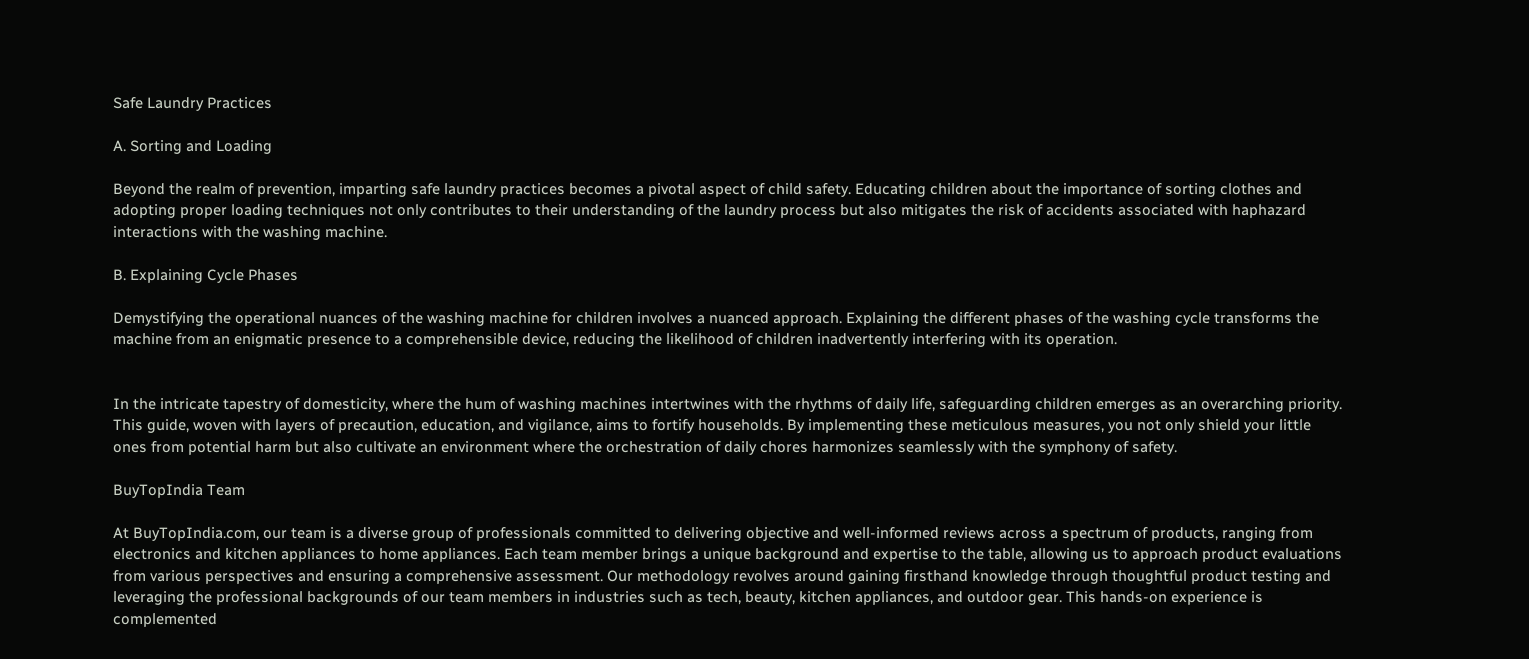Safe Laundry Practices

A. Sorting and Loading

Beyond the realm of prevention, imparting safe laundry practices becomes a pivotal aspect of child safety. Educating children about the importance of sorting clothes and adopting proper loading techniques not only contributes to their understanding of the laundry process but also mitigates the risk of accidents associated with haphazard interactions with the washing machine.

B. Explaining Cycle Phases

Demystifying the operational nuances of the washing machine for children involves a nuanced approach. Explaining the different phases of the washing cycle transforms the machine from an enigmatic presence to a comprehensible device, reducing the likelihood of children inadvertently interfering with its operation.


In the intricate tapestry of domesticity, where the hum of washing machines intertwines with the rhythms of daily life, safeguarding children emerges as an overarching priority. This guide, woven with layers of precaution, education, and vigilance, aims to fortify households. By implementing these meticulous measures, you not only shield your little ones from potential harm but also cultivate an environment where the orchestration of daily chores harmonizes seamlessly with the symphony of safety.

BuyTopIndia Team

At BuyTopIndia.com, our team is a diverse group of professionals committed to delivering objective and well-informed reviews across a spectrum of products, ranging from electronics and kitchen appliances to home appliances. Each team member brings a unique background and expertise to the table, allowing us to approach product evaluations from various perspectives and ensuring a comprehensive assessment. Our methodology revolves around gaining firsthand knowledge through thoughtful product testing and leveraging the professional backgrounds of our team members in industries such as tech, beauty, kitchen appliances, and outdoor gear. This hands-on experience is complemented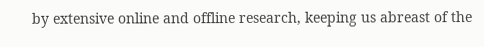by extensive online and offline research, keeping us abreast of the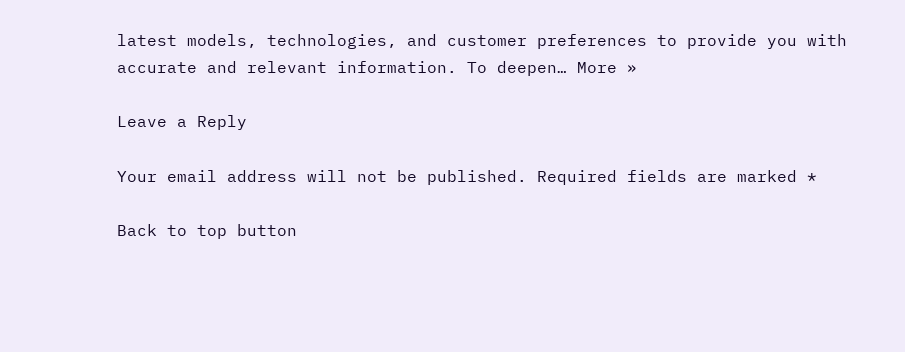latest models, technologies, and customer preferences to provide you with accurate and relevant information. To deepen… More »

Leave a Reply

Your email address will not be published. Required fields are marked *

Back to top button